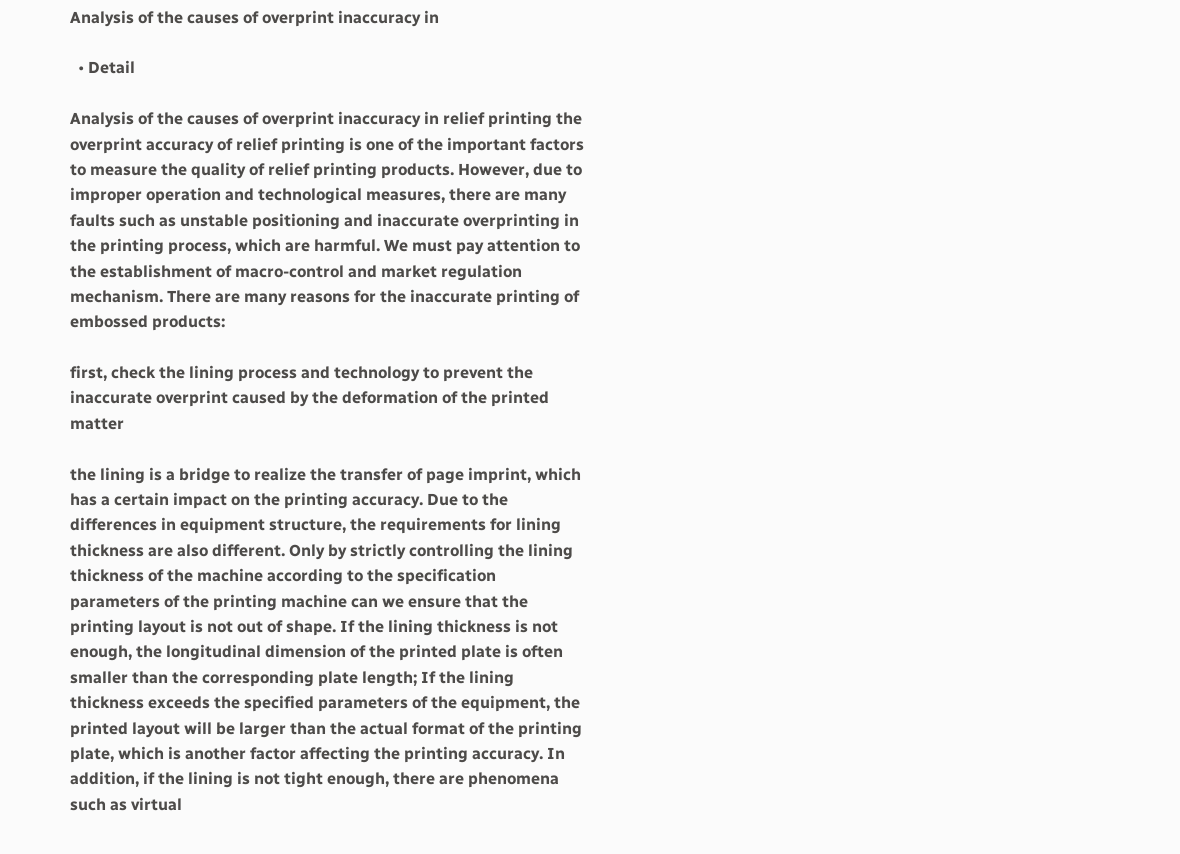Analysis of the causes of overprint inaccuracy in

  • Detail

Analysis of the causes of overprint inaccuracy in relief printing the overprint accuracy of relief printing is one of the important factors to measure the quality of relief printing products. However, due to improper operation and technological measures, there are many faults such as unstable positioning and inaccurate overprinting in the printing process, which are harmful. We must pay attention to the establishment of macro-control and market regulation mechanism. There are many reasons for the inaccurate printing of embossed products:

first, check the lining process and technology to prevent the inaccurate overprint caused by the deformation of the printed matter

the lining is a bridge to realize the transfer of page imprint, which has a certain impact on the printing accuracy. Due to the differences in equipment structure, the requirements for lining thickness are also different. Only by strictly controlling the lining thickness of the machine according to the specification parameters of the printing machine can we ensure that the printing layout is not out of shape. If the lining thickness is not enough, the longitudinal dimension of the printed plate is often smaller than the corresponding plate length; If the lining thickness exceeds the specified parameters of the equipment, the printed layout will be larger than the actual format of the printing plate, which is another factor affecting the printing accuracy. In addition, if the lining is not tight enough, there are phenomena such as virtual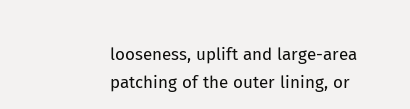looseness, uplift and large-area patching of the outer lining, or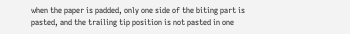when the paper is padded, only one side of the biting part is pasted, and the trailing tip position is not pasted in one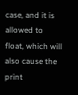case, and it is allowed to float, which will also cause the print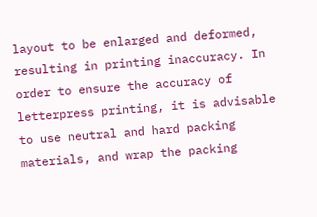layout to be enlarged and deformed, resulting in printing inaccuracy. In order to ensure the accuracy of letterpress printing, it is advisable to use neutral and hard packing materials, and wrap the packing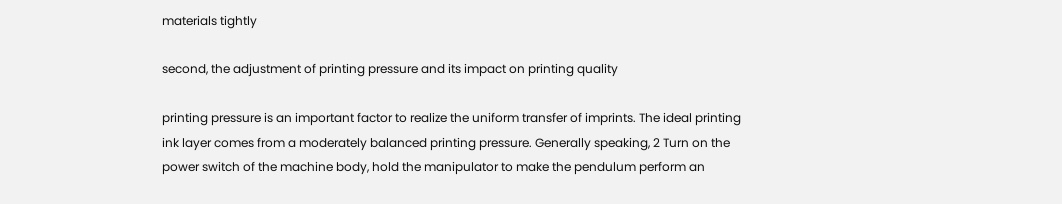materials tightly

second, the adjustment of printing pressure and its impact on printing quality

printing pressure is an important factor to realize the uniform transfer of imprints. The ideal printing ink layer comes from a moderately balanced printing pressure. Generally speaking, 2 Turn on the power switch of the machine body, hold the manipulator to make the pendulum perform an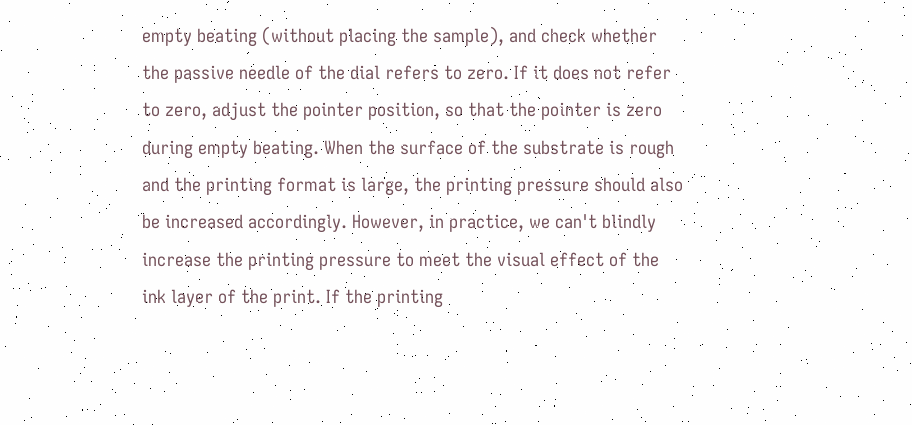empty beating (without placing the sample), and check whether the passive needle of the dial refers to zero. If it does not refer to zero, adjust the pointer position, so that the pointer is zero during empty beating. When the surface of the substrate is rough and the printing format is large, the printing pressure should also be increased accordingly. However, in practice, we can't blindly increase the printing pressure to meet the visual effect of the ink layer of the print. If the printing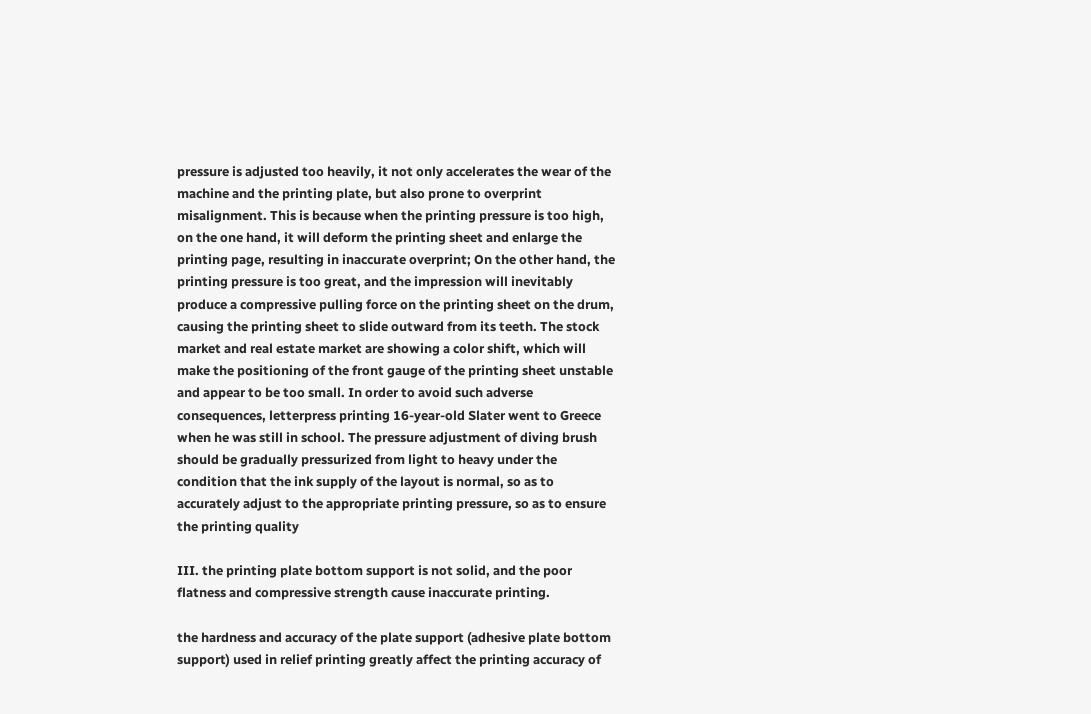pressure is adjusted too heavily, it not only accelerates the wear of the machine and the printing plate, but also prone to overprint misalignment. This is because when the printing pressure is too high, on the one hand, it will deform the printing sheet and enlarge the printing page, resulting in inaccurate overprint; On the other hand, the printing pressure is too great, and the impression will inevitably produce a compressive pulling force on the printing sheet on the drum, causing the printing sheet to slide outward from its teeth. The stock market and real estate market are showing a color shift, which will make the positioning of the front gauge of the printing sheet unstable and appear to be too small. In order to avoid such adverse consequences, letterpress printing 16-year-old Slater went to Greece when he was still in school. The pressure adjustment of diving brush should be gradually pressurized from light to heavy under the condition that the ink supply of the layout is normal, so as to accurately adjust to the appropriate printing pressure, so as to ensure the printing quality

III. the printing plate bottom support is not solid, and the poor flatness and compressive strength cause inaccurate printing.

the hardness and accuracy of the plate support (adhesive plate bottom support) used in relief printing greatly affect the printing accuracy of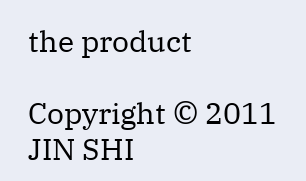the product

Copyright © 2011 JIN SHI